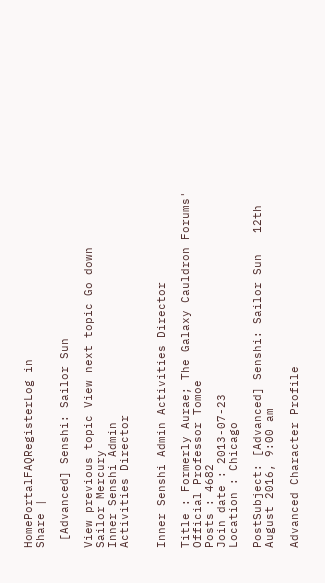HomePortalFAQRegisterLog in
Share |

 [Advanced] Senshi: Sailor Sun

View previous topic View next topic Go down
Sailor Mercury
Inner Senshi Admin
Activities Director


Inner Senshi Admin Activities Director

Title : Formerly Aurae; The Galaxy Cauldron Forums' Official Professor Tomoe
Posts : 4682
Join date : 2013-07-23
Location : Chicago

PostSubject: [Advanced] Senshi: Sailor Sun   12th August 2016, 9:00 am

Advanced Character Profile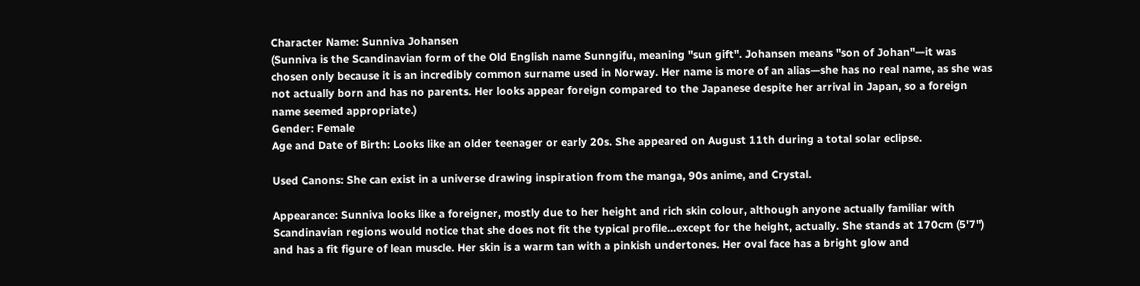Character Name: Sunniva Johansen
(Sunniva is the Scandinavian form of the Old English name Sunngifu, meaning "sun gift". Johansen means "son of Johan"—it was chosen only because it is an incredibly common surname used in Norway. Her name is more of an alias—she has no real name, as she was not actually born and has no parents. Her looks appear foreign compared to the Japanese despite her arrival in Japan, so a foreign name seemed appropriate.)
Gender: Female
Age and Date of Birth: Looks like an older teenager or early 20s. She appeared on August 11th during a total solar eclipse.

Used Canons: She can exist in a universe drawing inspiration from the manga, 90s anime, and Crystal.

Appearance: Sunniva looks like a foreigner, mostly due to her height and rich skin colour, although anyone actually familiar with Scandinavian regions would notice that she does not fit the typical profile...except for the height, actually. She stands at 170cm (5'7") and has a fit figure of lean muscle. Her skin is a warm tan with a pinkish undertones. Her oval face has a bright glow and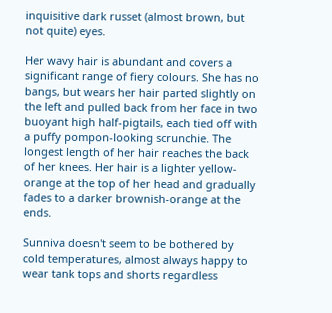inquisitive dark russet (almost brown, but not quite) eyes.

Her wavy hair is abundant and covers a significant range of fiery colours. She has no bangs, but wears her hair parted slightly on the left and pulled back from her face in two buoyant high half-pigtails, each tied off with a puffy pompon-looking scrunchie. The longest length of her hair reaches the back of her knees. Her hair is a lighter yellow-orange at the top of her head and gradually fades to a darker brownish-orange at the ends.

Sunniva doesn't seem to be bothered by cold temperatures, almost always happy to wear tank tops and shorts regardless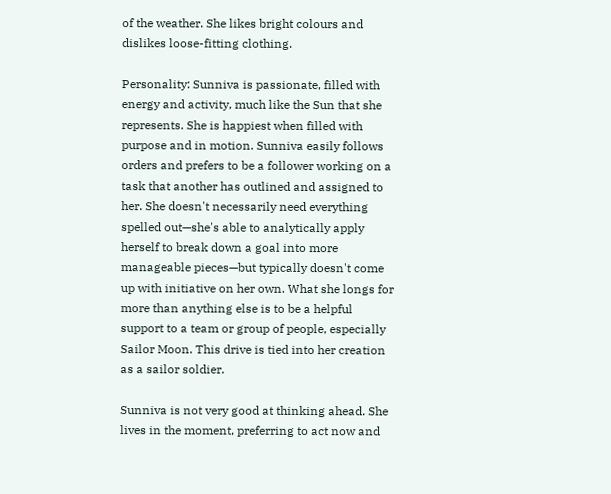of the weather. She likes bright colours and dislikes loose-fitting clothing.

Personality: Sunniva is passionate, filled with energy and activity, much like the Sun that she represents. She is happiest when filled with purpose and in motion. Sunniva easily follows orders and prefers to be a follower working on a task that another has outlined and assigned to her. She doesn't necessarily need everything spelled out—she's able to analytically apply herself to break down a goal into more manageable pieces—but typically doesn't come up with initiative on her own. What she longs for more than anything else is to be a helpful support to a team or group of people, especially Sailor Moon. This drive is tied into her creation as a sailor soldier.

Sunniva is not very good at thinking ahead. She lives in the moment, preferring to act now and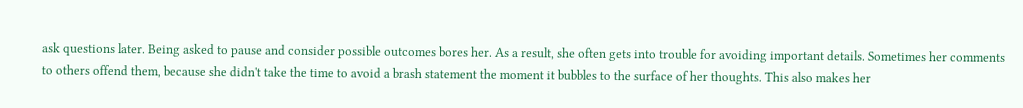ask questions later. Being asked to pause and consider possible outcomes bores her. As a result, she often gets into trouble for avoiding important details. Sometimes her comments to others offend them, because she didn't take the time to avoid a brash statement the moment it bubbles to the surface of her thoughts. This also makes her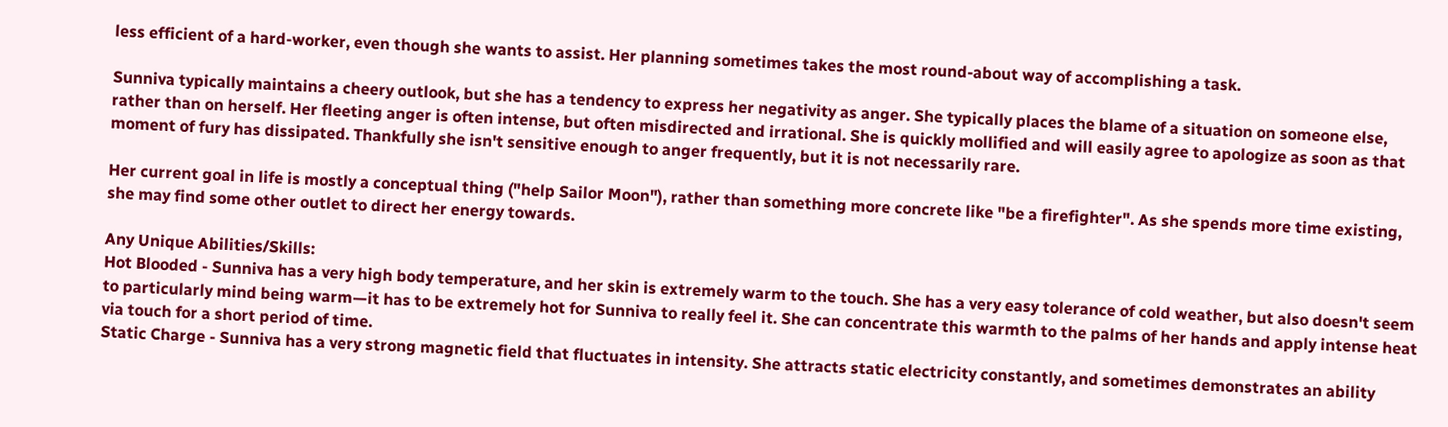less efficient of a hard-worker, even though she wants to assist. Her planning sometimes takes the most round-about way of accomplishing a task.

Sunniva typically maintains a cheery outlook, but she has a tendency to express her negativity as anger. She typically places the blame of a situation on someone else, rather than on herself. Her fleeting anger is often intense, but often misdirected and irrational. She is quickly mollified and will easily agree to apologize as soon as that moment of fury has dissipated. Thankfully she isn't sensitive enough to anger frequently, but it is not necessarily rare.

Her current goal in life is mostly a conceptual thing ("help Sailor Moon"), rather than something more concrete like "be a firefighter". As she spends more time existing, she may find some other outlet to direct her energy towards.

Any Unique Abilities/Skills:
Hot Blooded - Sunniva has a very high body temperature, and her skin is extremely warm to the touch. She has a very easy tolerance of cold weather, but also doesn't seem to particularly mind being warm—it has to be extremely hot for Sunniva to really feel it. She can concentrate this warmth to the palms of her hands and apply intense heat via touch for a short period of time.
Static Charge - Sunniva has a very strong magnetic field that fluctuates in intensity. She attracts static electricity constantly, and sometimes demonstrates an ability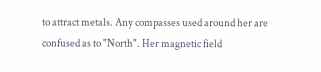to attract metals. Any compasses used around her are confused as to "North". Her magnetic field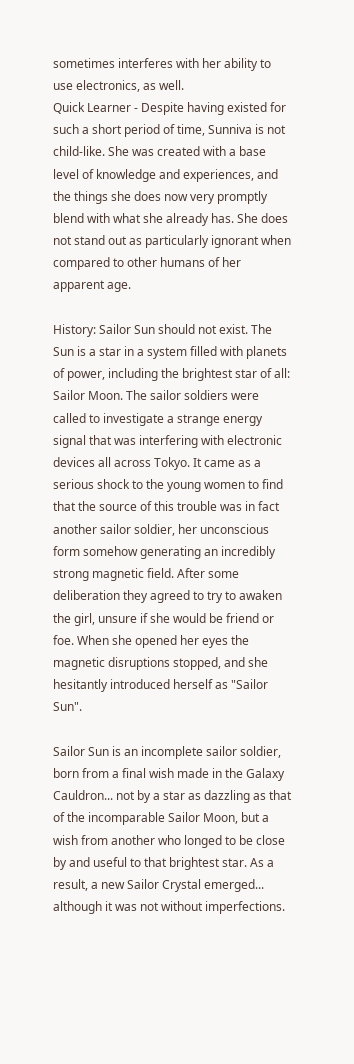sometimes interferes with her ability to use electronics, as well.
Quick Learner - Despite having existed for such a short period of time, Sunniva is not child-like. She was created with a base level of knowledge and experiences, and the things she does now very promptly blend with what she already has. She does not stand out as particularly ignorant when compared to other humans of her apparent age.

History: Sailor Sun should not exist. The Sun is a star in a system filled with planets of power, including the brightest star of all: Sailor Moon. The sailor soldiers were called to investigate a strange energy signal that was interfering with electronic devices all across Tokyo. It came as a serious shock to the young women to find that the source of this trouble was in fact another sailor soldier, her unconscious form somehow generating an incredibly strong magnetic field. After some deliberation they agreed to try to awaken the girl, unsure if she would be friend or foe. When she opened her eyes the magnetic disruptions stopped, and she hesitantly introduced herself as "Sailor Sun".

Sailor Sun is an incomplete sailor soldier, born from a final wish made in the Galaxy Cauldron... not by a star as dazzling as that of the incomparable Sailor Moon, but a wish from another who longed to be close by and useful to that brightest star. As a result, a new Sailor Crystal emerged... although it was not without imperfections.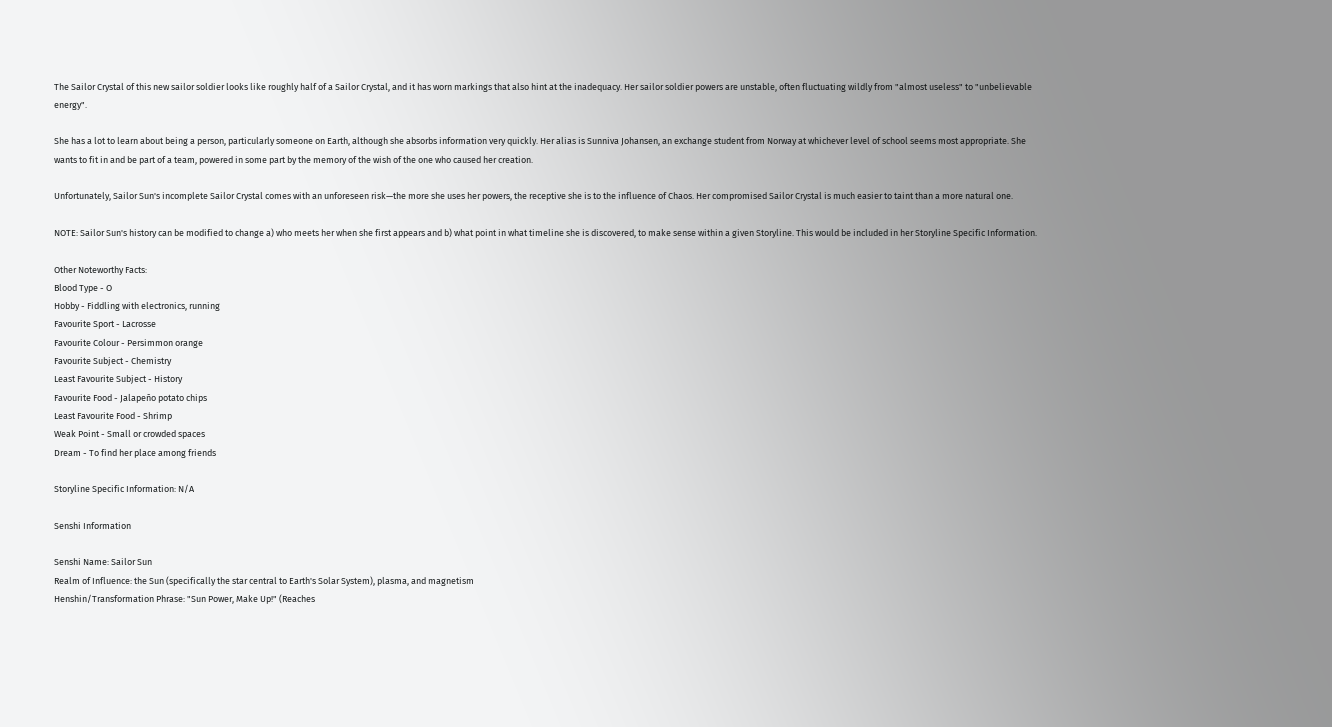The Sailor Crystal of this new sailor soldier looks like roughly half of a Sailor Crystal, and it has worn markings that also hint at the inadequacy. Her sailor soldier powers are unstable, often fluctuating wildly from "almost useless" to "unbelievable energy".

She has a lot to learn about being a person, particularly someone on Earth, although she absorbs information very quickly. Her alias is Sunniva Johansen, an exchange student from Norway at whichever level of school seems most appropriate. She wants to fit in and be part of a team, powered in some part by the memory of the wish of the one who caused her creation.

Unfortunately, Sailor Sun's incomplete Sailor Crystal comes with an unforeseen risk—the more she uses her powers, the receptive she is to the influence of Chaos. Her compromised Sailor Crystal is much easier to taint than a more natural one.

NOTE: Sailor Sun's history can be modified to change a) who meets her when she first appears and b) what point in what timeline she is discovered, to make sense within a given Storyline. This would be included in her Storyline Specific Information.

Other Noteworthy Facts:
Blood Type - O
Hobby - Fiddling with electronics, running
Favourite Sport - Lacrosse
Favourite Colour - Persimmon orange
Favourite Subject - Chemistry
Least Favourite Subject - History
Favourite Food - Jalapeño potato chips
Least Favourite Food - Shrimp
Weak Point - Small or crowded spaces
Dream - To find her place among friends

Storyline Specific Information: N/A

Senshi Information

Senshi Name: Sailor Sun
Realm of Influence: the Sun (specifically the star central to Earth's Solar System), plasma, and magnetism
Henshin/Transformation Phrase: "Sun Power, Make Up!" (Reaches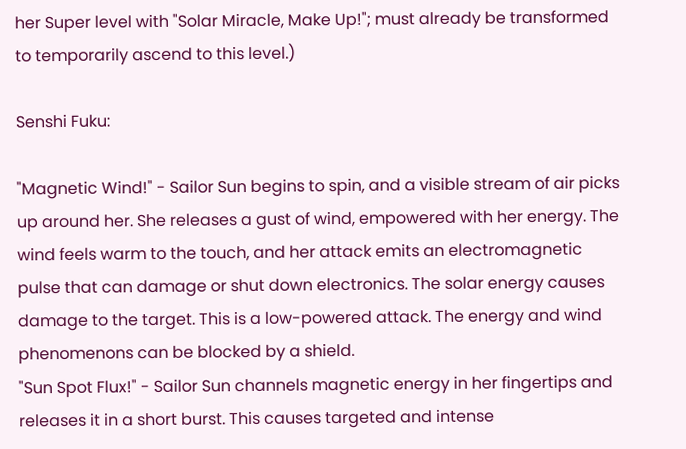her Super level with "Solar Miracle, Make Up!"; must already be transformed to temporarily ascend to this level.)

Senshi Fuku:

"Magnetic Wind!" - Sailor Sun begins to spin, and a visible stream of air picks up around her. She releases a gust of wind, empowered with her energy. The wind feels warm to the touch, and her attack emits an electromagnetic pulse that can damage or shut down electronics. The solar energy causes damage to the target. This is a low-powered attack. The energy and wind phenomenons can be blocked by a shield.
"Sun Spot Flux!" - Sailor Sun channels magnetic energy in her fingertips and releases it in a short burst. This causes targeted and intense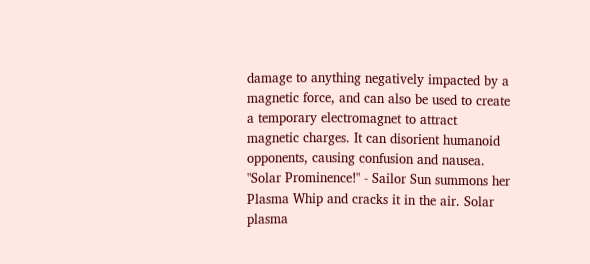damage to anything negatively impacted by a magnetic force, and can also be used to create a temporary electromagnet to attract magnetic charges. It can disorient humanoid opponents, causing confusion and nausea.
"Solar Prominence!" - Sailor Sun summons her Plasma Whip and cracks it in the air. Solar plasma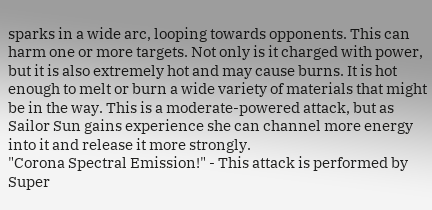sparks in a wide arc, looping towards opponents. This can harm one or more targets. Not only is it charged with power, but it is also extremely hot and may cause burns. It is hot enough to melt or burn a wide variety of materials that might be in the way. This is a moderate-powered attack, but as Sailor Sun gains experience she can channel more energy into it and release it more strongly.
"Corona Spectral Emission!" - This attack is performed by Super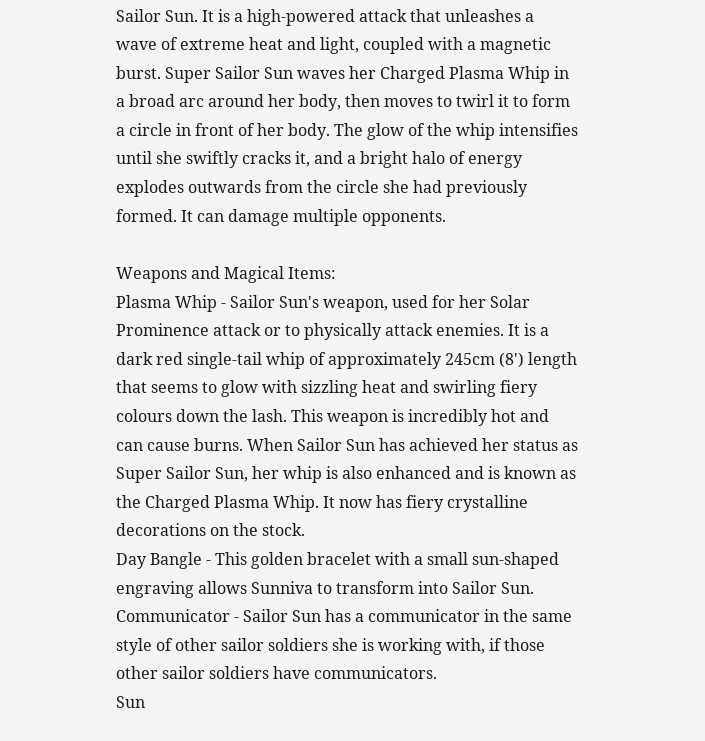Sailor Sun. It is a high-powered attack that unleashes a wave of extreme heat and light, coupled with a magnetic burst. Super Sailor Sun waves her Charged Plasma Whip in a broad arc around her body, then moves to twirl it to form a circle in front of her body. The glow of the whip intensifies until she swiftly cracks it, and a bright halo of energy explodes outwards from the circle she had previously formed. It can damage multiple opponents.

Weapons and Magical Items:
Plasma Whip - Sailor Sun's weapon, used for her Solar Prominence attack or to physically attack enemies. It is a dark red single-tail whip of approximately 245cm (8') length that seems to glow with sizzling heat and swirling fiery colours down the lash. This weapon is incredibly hot and can cause burns. When Sailor Sun has achieved her status as Super Sailor Sun, her whip is also enhanced and is known as the Charged Plasma Whip. It now has fiery crystalline decorations on the stock.
Day Bangle - This golden bracelet with a small sun-shaped engraving allows Sunniva to transform into Sailor Sun.
Communicator - Sailor Sun has a communicator in the same style of other sailor soldiers she is working with, if those other sailor soldiers have communicators.
Sun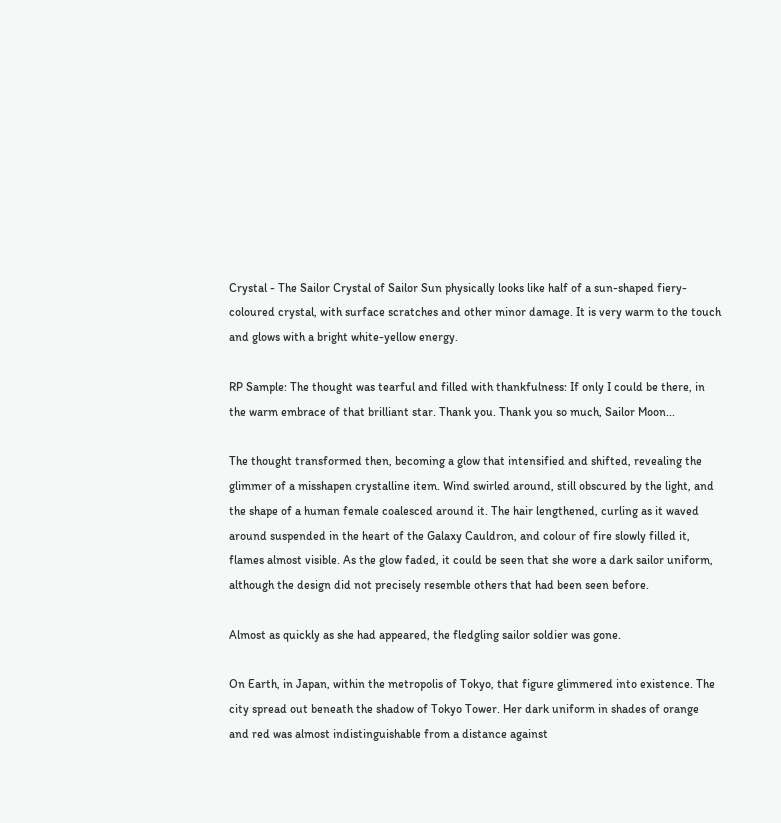Crystal - The Sailor Crystal of Sailor Sun physically looks like half of a sun-shaped fiery-coloured crystal, with surface scratches and other minor damage. It is very warm to the touch and glows with a bright white-yellow energy.

RP Sample: The thought was tearful and filled with thankfulness: If only I could be there, in the warm embrace of that brilliant star. Thank you. Thank you so much, Sailor Moon...

The thought transformed then, becoming a glow that intensified and shifted, revealing the glimmer of a misshapen crystalline item. Wind swirled around, still obscured by the light, and the shape of a human female coalesced around it. The hair lengthened, curling as it waved around suspended in the heart of the Galaxy Cauldron, and colour of fire slowly filled it, flames almost visible. As the glow faded, it could be seen that she wore a dark sailor uniform, although the design did not precisely resemble others that had been seen before.

Almost as quickly as she had appeared, the fledgling sailor soldier was gone.

On Earth, in Japan, within the metropolis of Tokyo, that figure glimmered into existence. The city spread out beneath the shadow of Tokyo Tower. Her dark uniform in shades of orange and red was almost indistinguishable from a distance against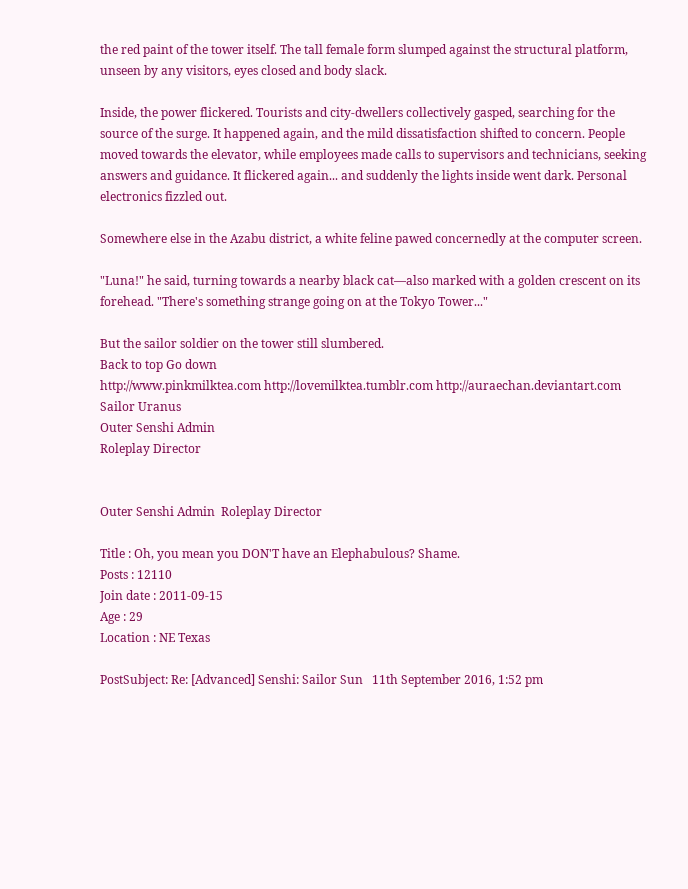the red paint of the tower itself. The tall female form slumped against the structural platform, unseen by any visitors, eyes closed and body slack.

Inside, the power flickered. Tourists and city-dwellers collectively gasped, searching for the source of the surge. It happened again, and the mild dissatisfaction shifted to concern. People moved towards the elevator, while employees made calls to supervisors and technicians, seeking answers and guidance. It flickered again... and suddenly the lights inside went dark. Personal electronics fizzled out.

Somewhere else in the Azabu district, a white feline pawed concernedly at the computer screen.

"Luna!" he said, turning towards a nearby black cat—also marked with a golden crescent on its forehead. "There's something strange going on at the Tokyo Tower..."

But the sailor soldier on the tower still slumbered.
Back to top Go down
http://www.pinkmilktea.com http://lovemilktea.tumblr.com http://auraechan.deviantart.com
Sailor Uranus
Outer Senshi Admin
Roleplay Director


Outer Senshi Admin  Roleplay Director

Title : Oh, you mean you DON'T have an Elephabulous? Shame.
Posts : 12110
Join date : 2011-09-15
Age : 29
Location : NE Texas

PostSubject: Re: [Advanced] Senshi: Sailor Sun   11th September 2016, 1:52 pm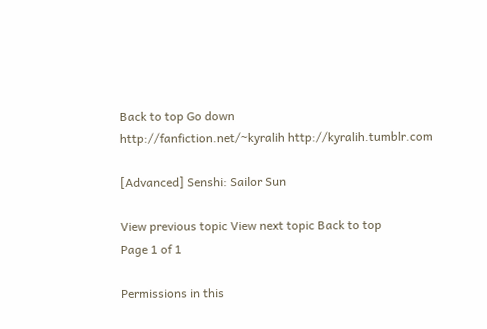Back to top Go down
http://fanfiction.net/~kyralih http://kyralih.tumblr.com

[Advanced] Senshi: Sailor Sun

View previous topic View next topic Back to top
Page 1 of 1

Permissions in this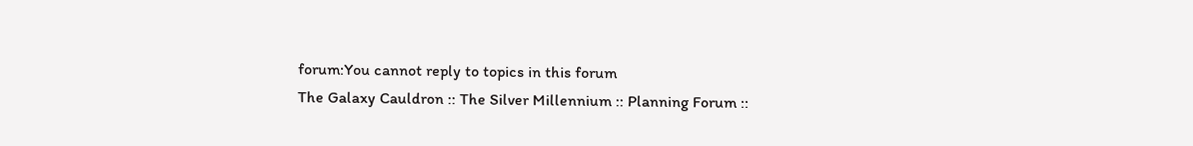forum:You cannot reply to topics in this forum
The Galaxy Cauldron :: The Silver Millennium :: Planning Forum ::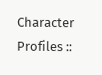Character Profiles ::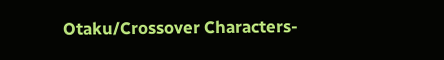Otaku/Crossover Characters-